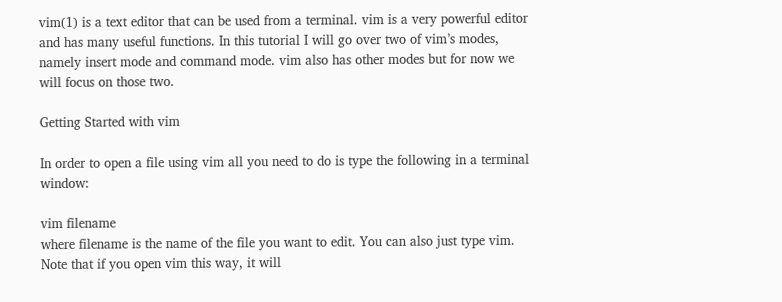vim(1) is a text editor that can be used from a terminal. vim is a very powerful editor and has many useful functions. In this tutorial I will go over two of vim’s modes, namely insert mode and command mode. vim also has other modes but for now we will focus on those two.

Getting Started with vim

In order to open a file using vim all you need to do is type the following in a terminal window:

vim filename
where filename is the name of the file you want to edit. You can also just type vim. Note that if you open vim this way, it will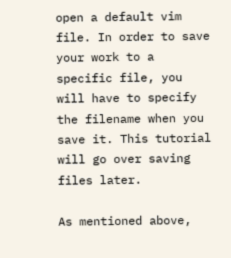open a default vim file. In order to save your work to a specific file, you will have to specify the filename when you save it. This tutorial will go over saving files later.

As mentioned above,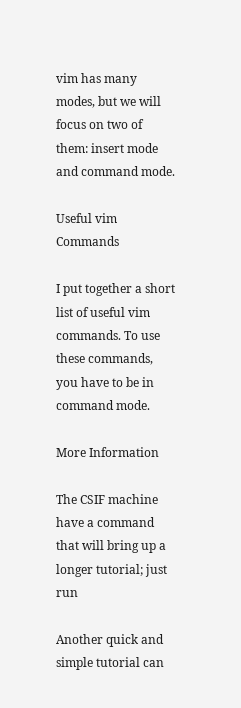vim has many modes, but we will focus on two of them: insert mode and command mode.

Useful vim Commands

I put together a short list of useful vim commands. To use these commands, you have to be in command mode.

More Information

The CSIF machine have a command that will bring up a longer tutorial; just run

Another quick and simple tutorial can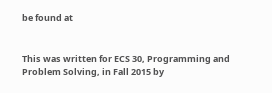be found at


This was written for ECS 30, Programming and Problem Solving, in Fall 2015 by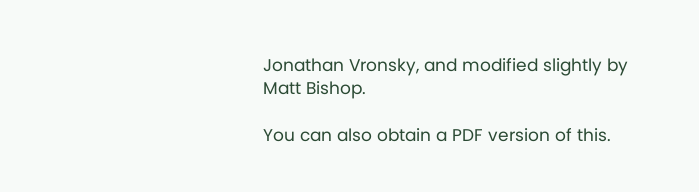Jonathan Vronsky, and modified slightly by Matt Bishop.

You can also obtain a PDF version of this.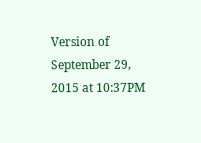Version of September 29, 2015 at 10:37PM